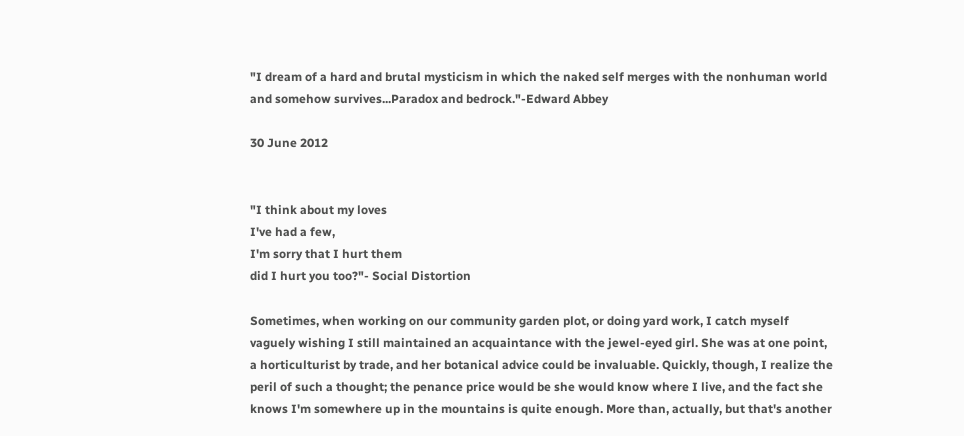"I dream of a hard and brutal mysticism in which the naked self merges with the nonhuman world and somehow survives...Paradox and bedrock."-Edward Abbey

30 June 2012


"I think about my loves
I've had a few,
I'm sorry that I hurt them
did I hurt you too?"- Social Distortion

Sometimes, when working on our community garden plot, or doing yard work, I catch myself vaguely wishing I still maintained an acquaintance with the jewel-eyed girl. She was at one point, a horticulturist by trade, and her botanical advice could be invaluable. Quickly, though, I realize the peril of such a thought; the penance price would be she would know where I live, and the fact she knows I'm somewhere up in the mountains is quite enough. More than, actually, but that's another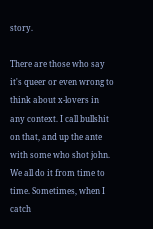story.

There are those who say it's queer or even wrong to think about x-lovers in any context. I call bullshit on that, and up the ante with some who shot john. We all do it from time to time. Sometimes, when I catch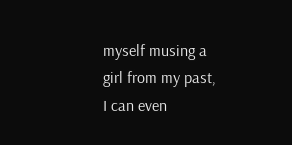myself musing a girl from my past, I can even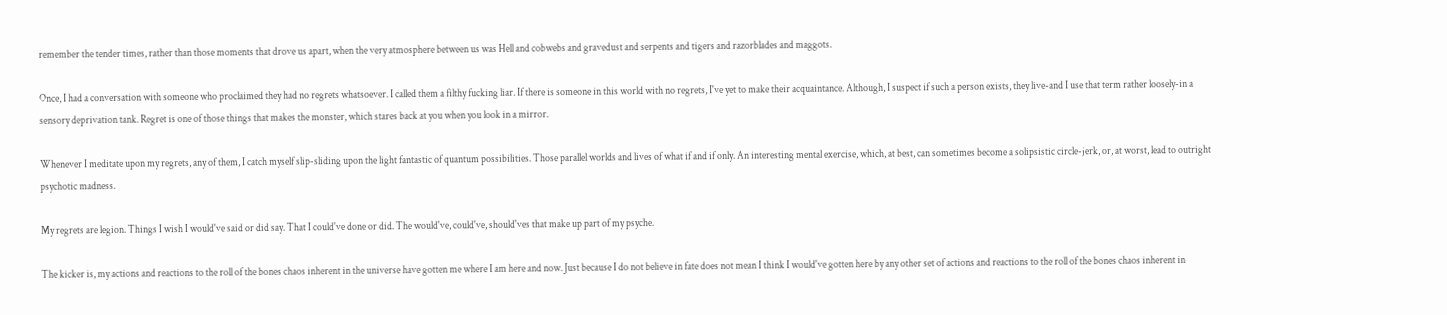remember the tender times, rather than those moments that drove us apart, when the very atmosphere between us was Hell and cobwebs and gravedust and serpents and tigers and razorblades and maggots.

Once, I had a conversation with someone who proclaimed they had no regrets whatsoever. I called them a filthy fucking liar. If there is someone in this world with no regrets, I've yet to make their acquaintance. Although, I suspect if such a person exists, they live-and I use that term rather loosely-in a sensory deprivation tank. Regret is one of those things that makes the monster, which stares back at you when you look in a mirror.

Whenever I meditate upon my regrets, any of them, I catch myself slip-sliding upon the light fantastic of quantum possibilities. Those parallel worlds and lives of what if and if only. An interesting mental exercise, which, at best, can sometimes become a solipsistic circle-jerk, or, at worst, lead to outright psychotic madness.

My regrets are legion. Things I wish I would've said or did say. That I could've done or did. The would've, could've, should'ves that make up part of my psyche.

The kicker is, my actions and reactions to the roll of the bones chaos inherent in the universe have gotten me where I am here and now. Just because I do not believe in fate does not mean I think I would've gotten here by any other set of actions and reactions to the roll of the bones chaos inherent in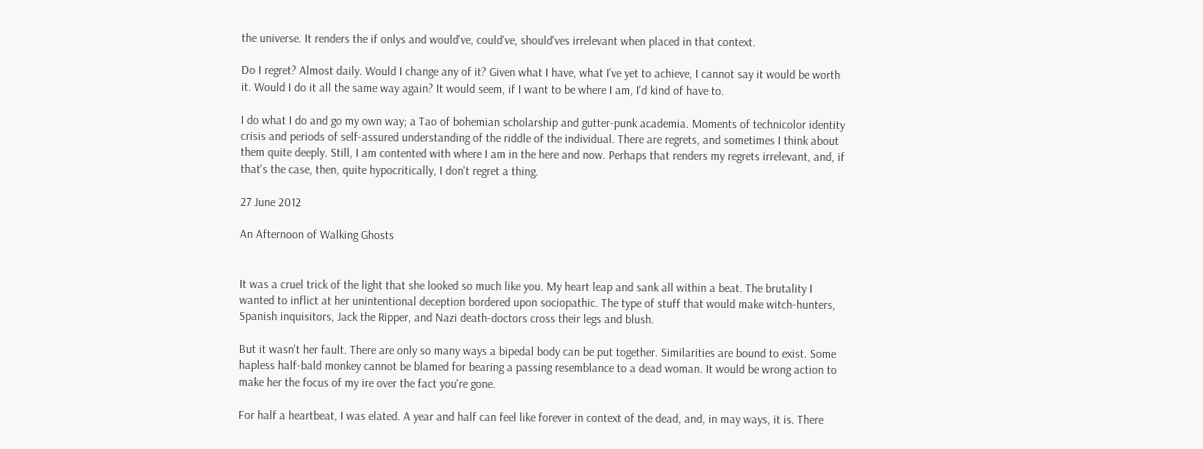the universe. It renders the if onlys and would've, could've, should'ves irrelevant when placed in that context.

Do I regret? Almost daily. Would I change any of it? Given what I have, what I've yet to achieve, I cannot say it would be worth it. Would I do it all the same way again? It would seem, if I want to be where I am, I'd kind of have to.

I do what I do and go my own way; a Tao of bohemian scholarship and gutter-punk academia. Moments of technicolor identity crisis and periods of self-assured understanding of the riddle of the individual. There are regrets, and sometimes I think about them quite deeply. Still, I am contented with where I am in the here and now. Perhaps that renders my regrets irrelevant, and, if that's the case, then, quite hypocritically, I don't regret a thing.

27 June 2012

An Afternoon of Walking Ghosts


It was a cruel trick of the light that she looked so much like you. My heart leap and sank all within a beat. The brutality I wanted to inflict at her unintentional deception bordered upon sociopathic. The type of stuff that would make witch-hunters, Spanish inquisitors, Jack the Ripper, and Nazi death-doctors cross their legs and blush.

But it wasn't her fault. There are only so many ways a bipedal body can be put together. Similarities are bound to exist. Some hapless half-bald monkey cannot be blamed for bearing a passing resemblance to a dead woman. It would be wrong action to make her the focus of my ire over the fact you're gone.

For half a heartbeat, I was elated. A year and half can feel like forever in context of the dead, and, in may ways, it is. There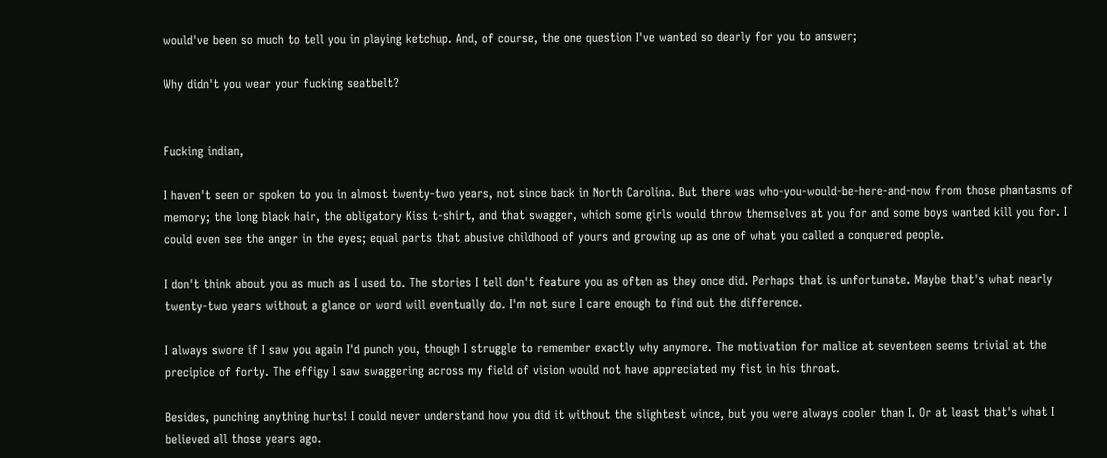would've been so much to tell you in playing ketchup. And, of course, the one question I've wanted so dearly for you to answer;

Why didn't you wear your fucking seatbelt?


Fucking indian,

I haven't seen or spoken to you in almost twenty-two years, not since back in North Carolina. But there was who-you-would-be-here-and-now from those phantasms of memory; the long black hair, the obligatory Kiss t-shirt, and that swagger, which some girls would throw themselves at you for and some boys wanted kill you for. I could even see the anger in the eyes; equal parts that abusive childhood of yours and growing up as one of what you called a conquered people.

I don't think about you as much as I used to. The stories I tell don't feature you as often as they once did. Perhaps that is unfortunate. Maybe that's what nearly twenty-two years without a glance or word will eventually do. I'm not sure I care enough to find out the difference.

I always swore if I saw you again I'd punch you, though I struggle to remember exactly why anymore. The motivation for malice at seventeen seems trivial at the precipice of forty. The effigy I saw swaggering across my field of vision would not have appreciated my fist in his throat.

Besides, punching anything hurts! I could never understand how you did it without the slightest wince, but you were always cooler than I. Or at least that's what I believed all those years ago.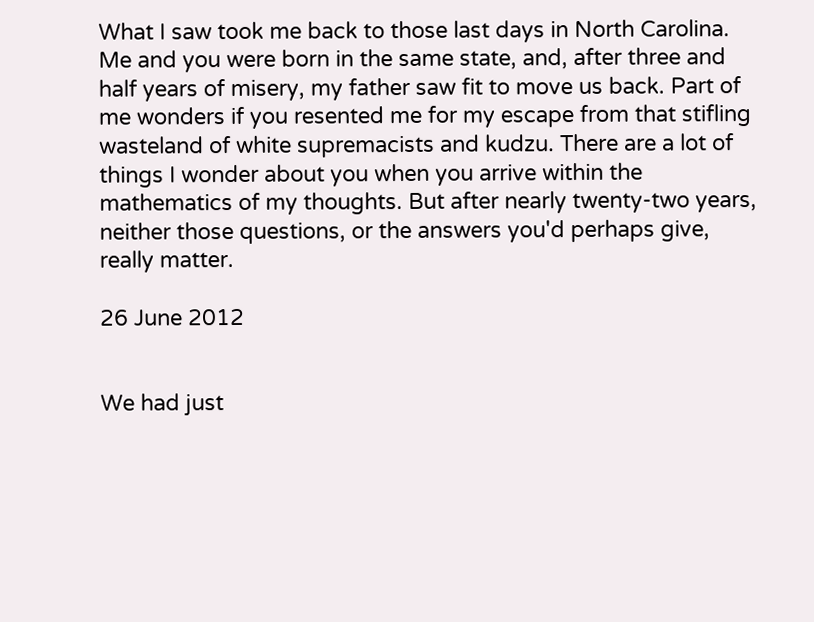What I saw took me back to those last days in North Carolina. Me and you were born in the same state, and, after three and half years of misery, my father saw fit to move us back. Part of me wonders if you resented me for my escape from that stifling wasteland of white supremacists and kudzu. There are a lot of things I wonder about you when you arrive within the mathematics of my thoughts. But after nearly twenty-two years, neither those questions, or the answers you'd perhaps give, really matter.

26 June 2012


We had just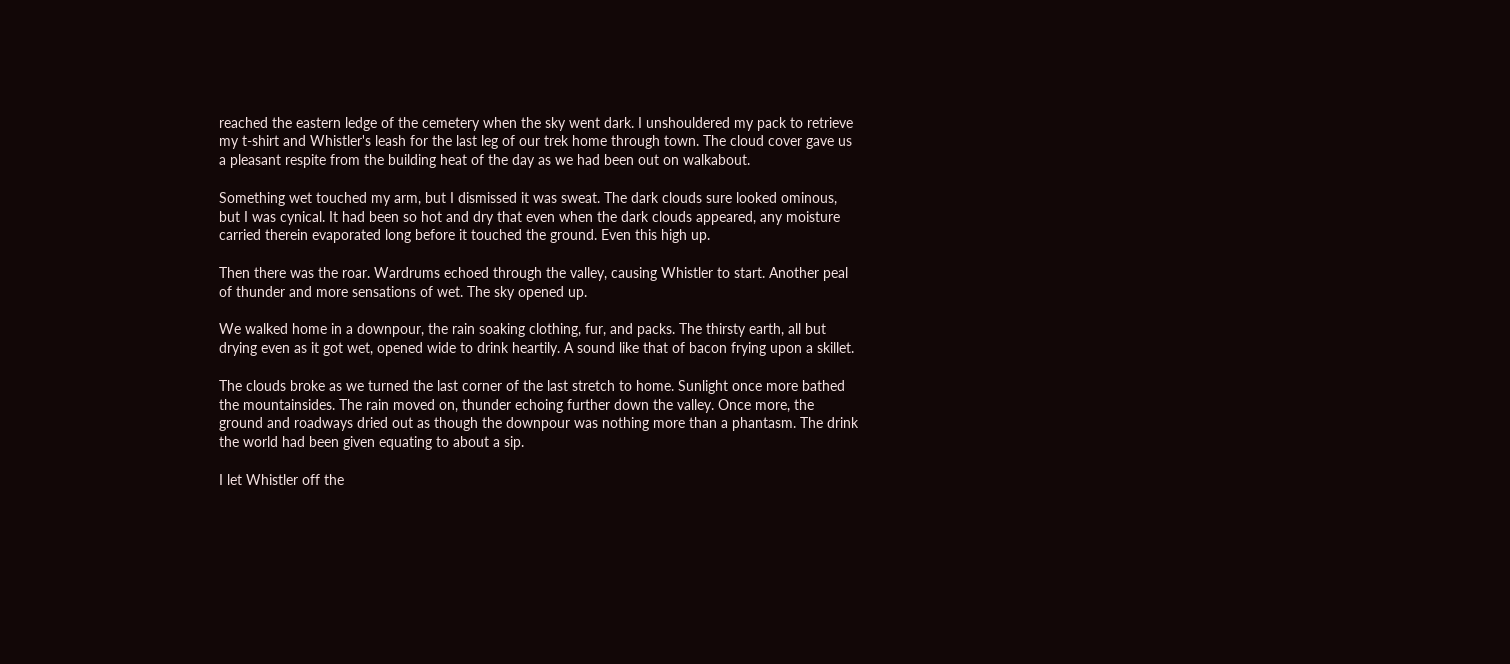reached the eastern ledge of the cemetery when the sky went dark. I unshouldered my pack to retrieve my t-shirt and Whistler's leash for the last leg of our trek home through town. The cloud cover gave us a pleasant respite from the building heat of the day as we had been out on walkabout.

Something wet touched my arm, but I dismissed it was sweat. The dark clouds sure looked ominous, but I was cynical. It had been so hot and dry that even when the dark clouds appeared, any moisture carried therein evaporated long before it touched the ground. Even this high up.

Then there was the roar. Wardrums echoed through the valley, causing Whistler to start. Another peal of thunder and more sensations of wet. The sky opened up.

We walked home in a downpour, the rain soaking clothing, fur, and packs. The thirsty earth, all but drying even as it got wet, opened wide to drink heartily. A sound like that of bacon frying upon a skillet.

The clouds broke as we turned the last corner of the last stretch to home. Sunlight once more bathed the mountainsides. The rain moved on, thunder echoing further down the valley. Once more, the ground and roadways dried out as though the downpour was nothing more than a phantasm. The drink the world had been given equating to about a sip.

I let Whistler off the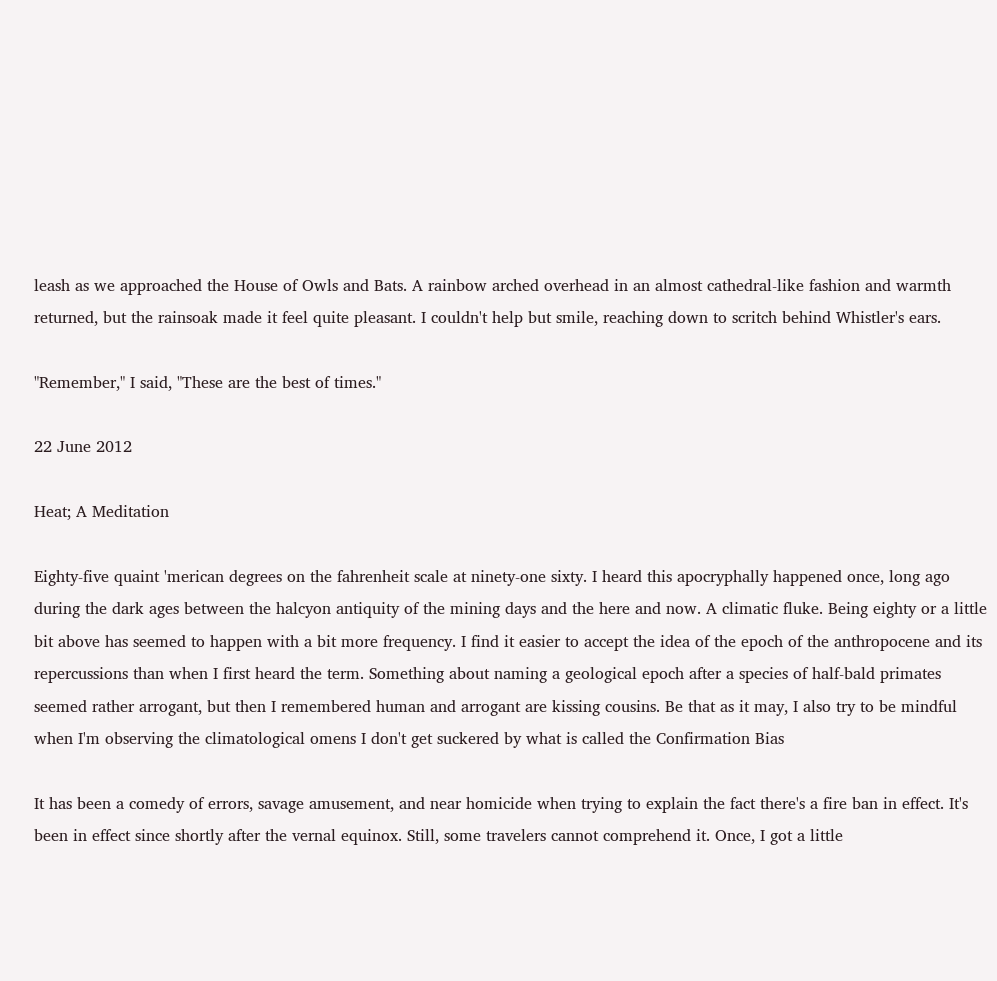leash as we approached the House of Owls and Bats. A rainbow arched overhead in an almost cathedral-like fashion and warmth returned, but the rainsoak made it feel quite pleasant. I couldn't help but smile, reaching down to scritch behind Whistler's ears.

"Remember," I said, "These are the best of times."

22 June 2012

Heat; A Meditation

Eighty-five quaint 'merican degrees on the fahrenheit scale at ninety-one sixty. I heard this apocryphally happened once, long ago during the dark ages between the halcyon antiquity of the mining days and the here and now. A climatic fluke. Being eighty or a little bit above has seemed to happen with a bit more frequency. I find it easier to accept the idea of the epoch of the anthropocene and its repercussions than when I first heard the term. Something about naming a geological epoch after a species of half-bald primates seemed rather arrogant, but then I remembered human and arrogant are kissing cousins. Be that as it may, I also try to be mindful when I'm observing the climatological omens I don't get suckered by what is called the Confirmation Bias

It has been a comedy of errors, savage amusement, and near homicide when trying to explain the fact there's a fire ban in effect. It's been in effect since shortly after the vernal equinox. Still, some travelers cannot comprehend it. Once, I got a little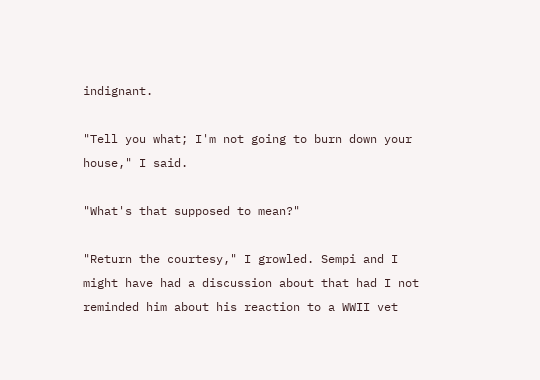indignant.

"Tell you what; I'm not going to burn down your house," I said.

"What's that supposed to mean?"

"Return the courtesy," I growled. Sempi and I might have had a discussion about that had I not reminded him about his reaction to a WWII vet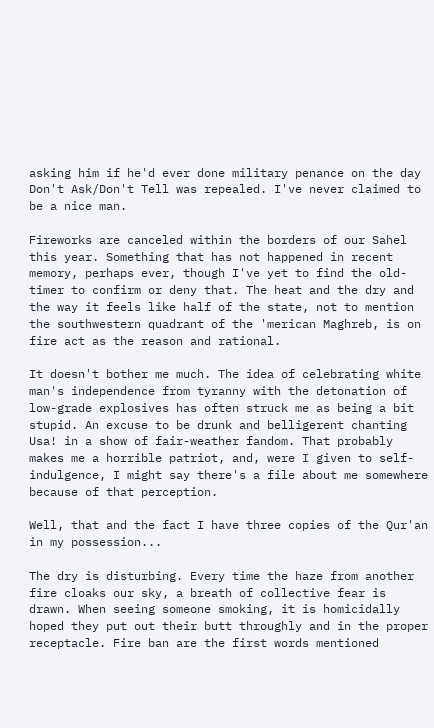asking him if he'd ever done military penance on the day Don't Ask/Don't Tell was repealed. I've never claimed to be a nice man.

Fireworks are canceled within the borders of our Sahel this year. Something that has not happened in recent memory, perhaps ever, though I've yet to find the old-timer to confirm or deny that. The heat and the dry and the way it feels like half of the state, not to mention the southwestern quadrant of the 'merican Maghreb, is on fire act as the reason and rational.

It doesn't bother me much. The idea of celebrating white man's independence from tyranny with the detonation of low-grade explosives has often struck me as being a bit stupid. An excuse to be drunk and belligerent chanting Usa! in a show of fair-weather fandom. That probably makes me a horrible patriot, and, were I given to self-indulgence, I might say there's a file about me somewhere because of that perception.

Well, that and the fact I have three copies of the Qur'an in my possession...

The dry is disturbing. Every time the haze from another fire cloaks our sky, a breath of collective fear is drawn. When seeing someone smoking, it is homicidally hoped they put out their butt throughly and in the proper receptacle. Fire ban are the first words mentioned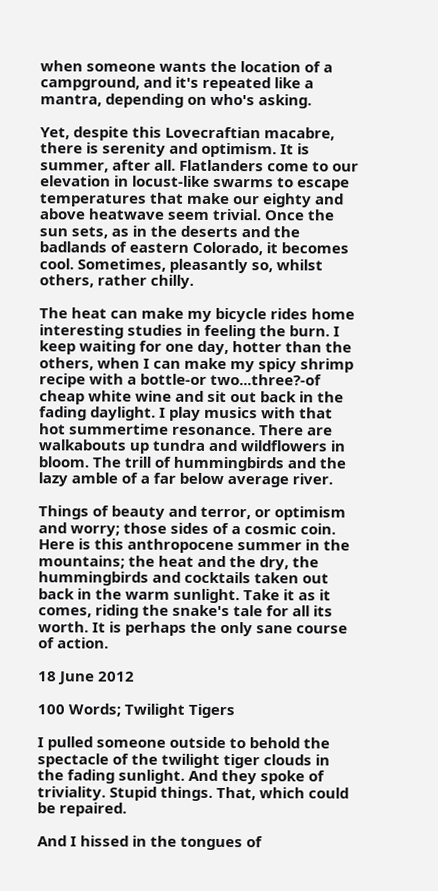when someone wants the location of a campground, and it's repeated like a mantra, depending on who's asking.

Yet, despite this Lovecraftian macabre, there is serenity and optimism. It is summer, after all. Flatlanders come to our elevation in locust-like swarms to escape temperatures that make our eighty and above heatwave seem trivial. Once the sun sets, as in the deserts and the badlands of eastern Colorado, it becomes cool. Sometimes, pleasantly so, whilst others, rather chilly.

The heat can make my bicycle rides home interesting studies in feeling the burn. I keep waiting for one day, hotter than the others, when I can make my spicy shrimp recipe with a bottle-or two...three?-of cheap white wine and sit out back in the fading daylight. I play musics with that hot summertime resonance. There are walkabouts up tundra and wildflowers in bloom. The trill of hummingbirds and the lazy amble of a far below average river.

Things of beauty and terror, or optimism and worry; those sides of a cosmic coin. Here is this anthropocene summer in the mountains; the heat and the dry, the hummingbirds and cocktails taken out back in the warm sunlight. Take it as it comes, riding the snake's tale for all its worth. It is perhaps the only sane course of action.

18 June 2012

100 Words; Twilight Tigers

I pulled someone outside to behold the spectacle of the twilight tiger clouds in the fading sunlight. And they spoke of triviality. Stupid things. That, which could be repaired.

And I hissed in the tongues of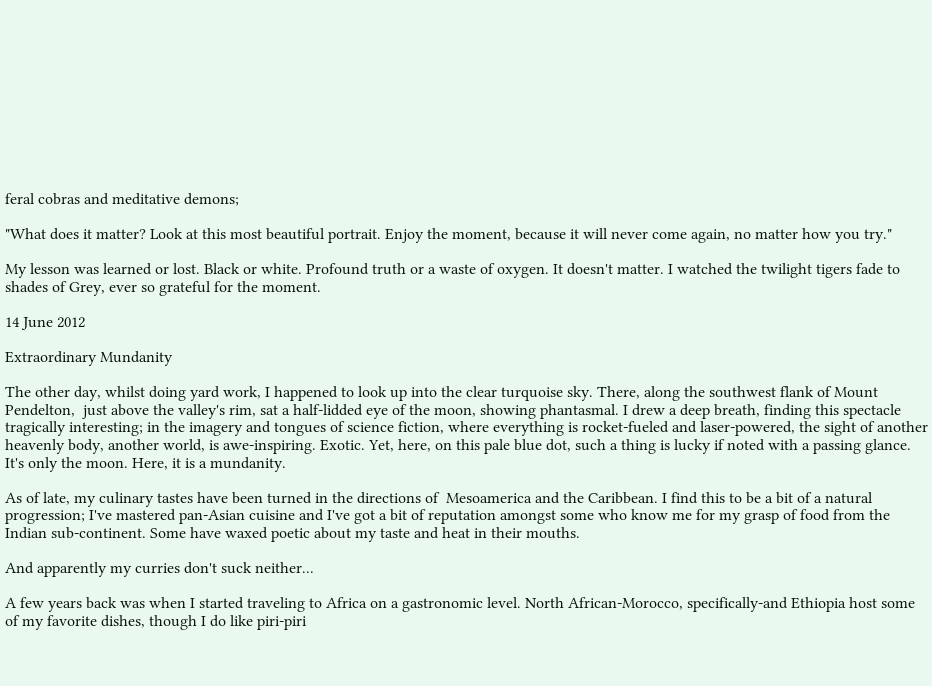feral cobras and meditative demons;

"What does it matter? Look at this most beautiful portrait. Enjoy the moment, because it will never come again, no matter how you try."

My lesson was learned or lost. Black or white. Profound truth or a waste of oxygen. It doesn't matter. I watched the twilight tigers fade to shades of Grey, ever so grateful for the moment.

14 June 2012

Extraordinary Mundanity

The other day, whilst doing yard work, I happened to look up into the clear turquoise sky. There, along the southwest flank of Mount Pendelton,  just above the valley's rim, sat a half-lidded eye of the moon, showing phantasmal. I drew a deep breath, finding this spectacle tragically interesting; in the imagery and tongues of science fiction, where everything is rocket-fueled and laser-powered, the sight of another heavenly body, another world, is awe-inspiring. Exotic. Yet, here, on this pale blue dot, such a thing is lucky if noted with a passing glance. It's only the moon. Here, it is a mundanity.

As of late, my culinary tastes have been turned in the directions of  Mesoamerica and the Caribbean. I find this to be a bit of a natural progression; I've mastered pan-Asian cuisine and I've got a bit of reputation amongst some who know me for my grasp of food from the Indian sub-continent. Some have waxed poetic about my taste and heat in their mouths.

And apparently my curries don't suck neither...

A few years back was when I started traveling to Africa on a gastronomic level. North African-Morocco, specifically-and Ethiopia host some of my favorite dishes, though I do like piri-piri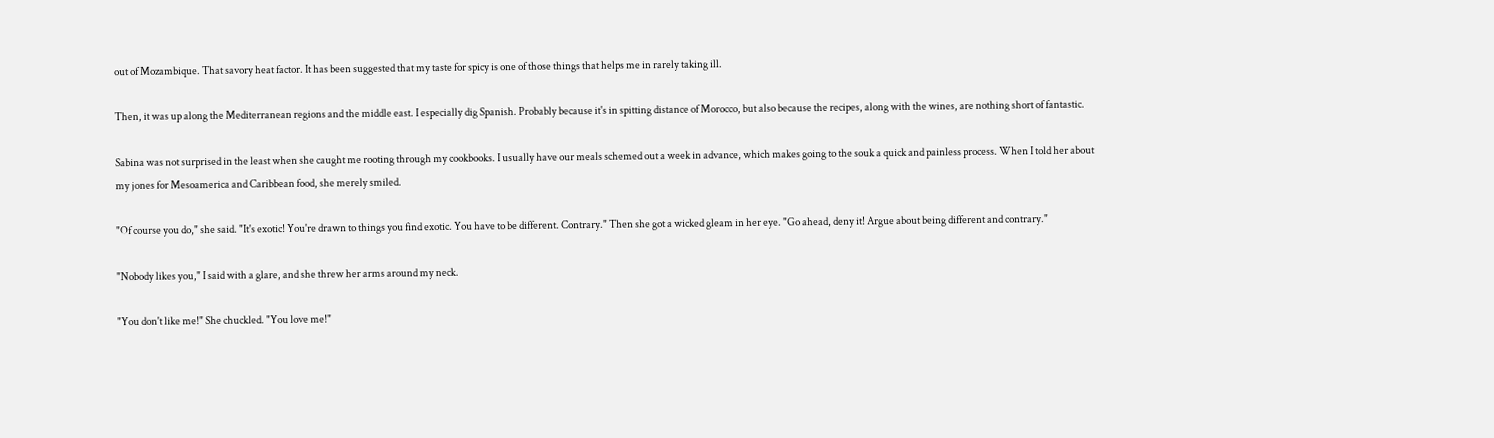out of Mozambique. That savory heat factor. It has been suggested that my taste for spicy is one of those things that helps me in rarely taking ill.

Then, it was up along the Mediterranean regions and the middle east. I especially dig Spanish. Probably because it's in spitting distance of Morocco, but also because the recipes, along with the wines, are nothing short of fantastic.

Sabina was not surprised in the least when she caught me rooting through my cookbooks. I usually have our meals schemed out a week in advance, which makes going to the souk a quick and painless process. When I told her about my jones for Mesoamerica and Caribbean food, she merely smiled.

"Of course you do," she said. "It's exotic! You're drawn to things you find exotic. You have to be different. Contrary." Then she got a wicked gleam in her eye. "Go ahead, deny it! Argue about being different and contrary."

"Nobody likes you," I said with a glare, and she threw her arms around my neck.

"You don't like me!" She chuckled. "You love me!"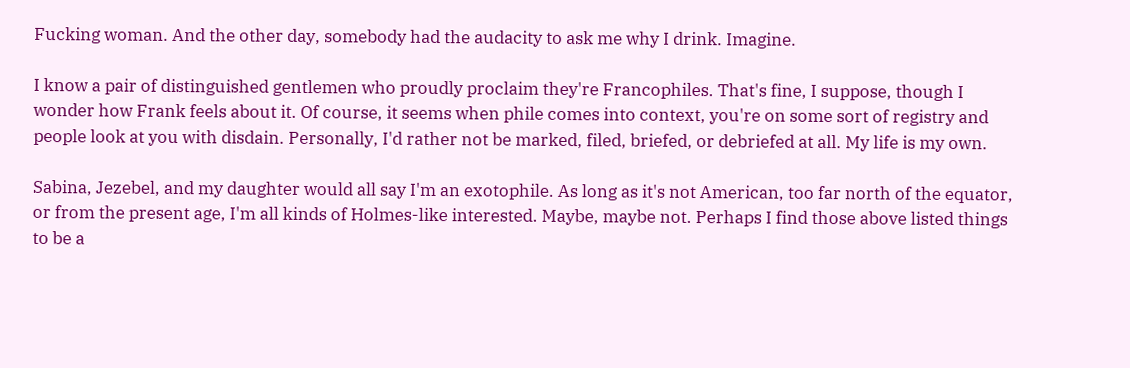Fucking woman. And the other day, somebody had the audacity to ask me why I drink. Imagine.

I know a pair of distinguished gentlemen who proudly proclaim they're Francophiles. That's fine, I suppose, though I wonder how Frank feels about it. Of course, it seems when phile comes into context, you're on some sort of registry and people look at you with disdain. Personally, I'd rather not be marked, filed, briefed, or debriefed at all. My life is my own.

Sabina, Jezebel, and my daughter would all say I'm an exotophile. As long as it's not American, too far north of the equator, or from the present age, I'm all kinds of Holmes-like interested. Maybe, maybe not. Perhaps I find those above listed things to be a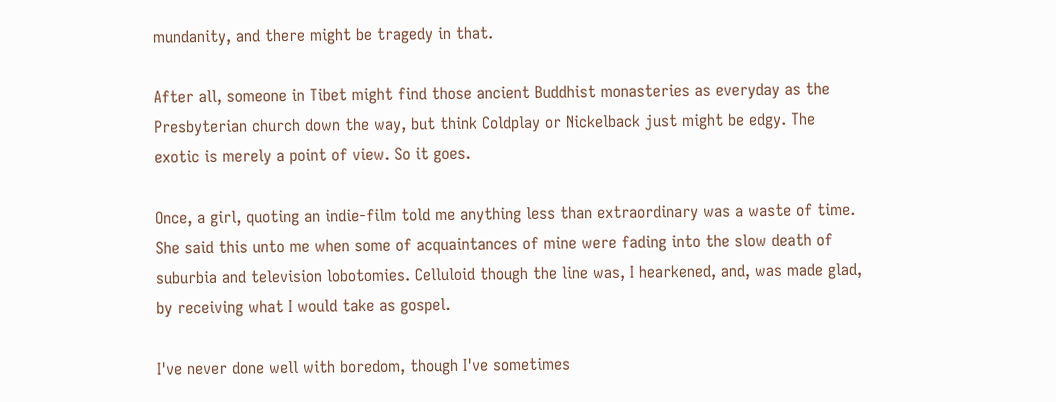mundanity, and there might be tragedy in that.

After all, someone in Tibet might find those ancient Buddhist monasteries as everyday as the Presbyterian church down the way, but think Coldplay or Nickelback just might be edgy. The exotic is merely a point of view. So it goes.

Once, a girl, quoting an indie-film told me anything less than extraordinary was a waste of time. She said this unto me when some of acquaintances of mine were fading into the slow death of suburbia and television lobotomies. Celluloid though the line was, I hearkened, and, was made glad, by receiving what I would take as gospel.

I've never done well with boredom, though I've sometimes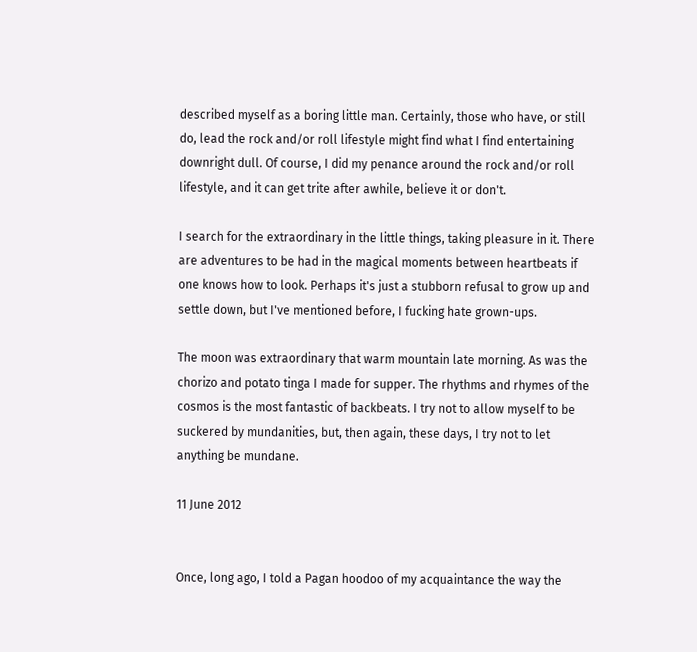described myself as a boring little man. Certainly, those who have, or still do, lead the rock and/or roll lifestyle might find what I find entertaining downright dull. Of course, I did my penance around the rock and/or roll lifestyle, and it can get trite after awhile, believe it or don't.

I search for the extraordinary in the little things, taking pleasure in it. There are adventures to be had in the magical moments between heartbeats if one knows how to look. Perhaps it's just a stubborn refusal to grow up and settle down, but I've mentioned before, I fucking hate grown-ups.

The moon was extraordinary that warm mountain late morning. As was the chorizo and potato tinga I made for supper. The rhythms and rhymes of the cosmos is the most fantastic of backbeats. I try not to allow myself to be suckered by mundanities, but, then again, these days, I try not to let anything be mundane.

11 June 2012


Once, long ago, I told a Pagan hoodoo of my acquaintance the way the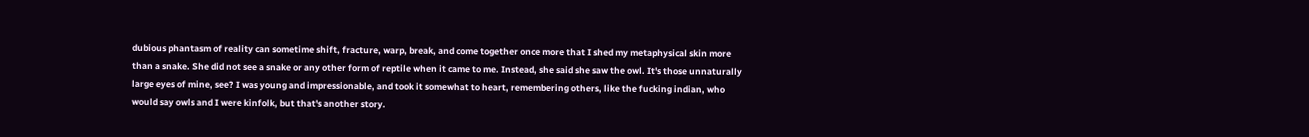dubious phantasm of reality can sometime shift, fracture, warp, break, and come together once more that I shed my metaphysical skin more than a snake. She did not see a snake or any other form of reptile when it came to me. Instead, she said she saw the owl. It's those unnaturally large eyes of mine, see? I was young and impressionable, and took it somewhat to heart, remembering others, like the fucking indian, who would say owls and I were kinfolk, but that's another story.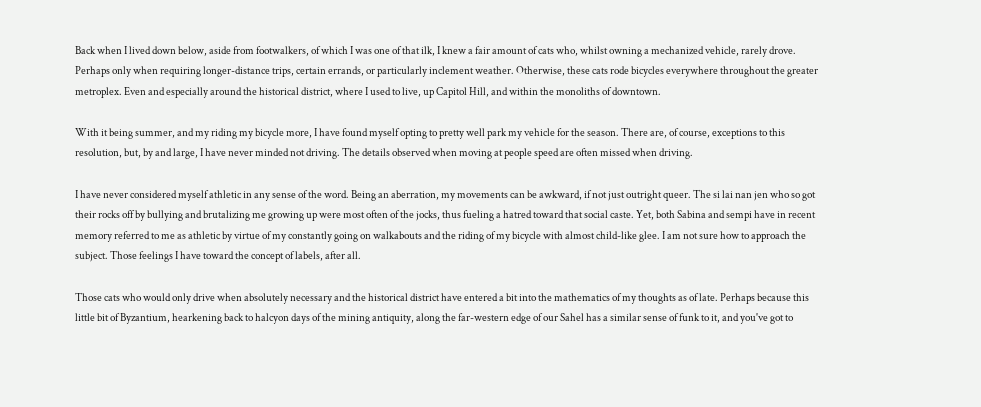Back when I lived down below, aside from footwalkers, of which I was one of that ilk, I knew a fair amount of cats who, whilst owning a mechanized vehicle, rarely drove. Perhaps only when requiring longer-distance trips, certain errands, or particularly inclement weather. Otherwise, these cats rode bicycles everywhere throughout the greater metroplex. Even and especially around the historical district, where I used to live, up Capitol Hill, and within the monoliths of downtown.

With it being summer, and my riding my bicycle more, I have found myself opting to pretty well park my vehicle for the season. There are, of course, exceptions to this resolution, but, by and large, I have never minded not driving. The details observed when moving at people speed are often missed when driving.

I have never considered myself athletic in any sense of the word. Being an aberration, my movements can be awkward, if not just outright queer. The si lai nan jen who so got their rocks off by bullying and brutalizing me growing up were most often of the jocks, thus fueling a hatred toward that social caste. Yet, both Sabina and sempi have in recent memory referred to me as athletic by virtue of my constantly going on walkabouts and the riding of my bicycle with almost child-like glee. I am not sure how to approach the subject. Those feelings I have toward the concept of labels, after all.

Those cats who would only drive when absolutely necessary and the historical district have entered a bit into the mathematics of my thoughts as of late. Perhaps because this little bit of Byzantium, hearkening back to halcyon days of the mining antiquity, along the far-western edge of our Sahel has a similar sense of funk to it, and you've got to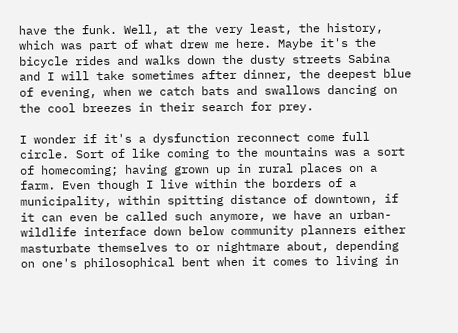have the funk. Well, at the very least, the history, which was part of what drew me here. Maybe it's the bicycle rides and walks down the dusty streets Sabina and I will take sometimes after dinner, the deepest blue of evening, when we catch bats and swallows dancing on the cool breezes in their search for prey.

I wonder if it's a dysfunction reconnect come full circle. Sort of like coming to the mountains was a sort of homecoming; having grown up in rural places on a farm. Even though I live within the borders of a municipality, within spitting distance of downtown, if it can even be called such anymore, we have an urban-wildlife interface down below community planners either masturbate themselves to or nightmare about, depending on one's philosophical bent when it comes to living in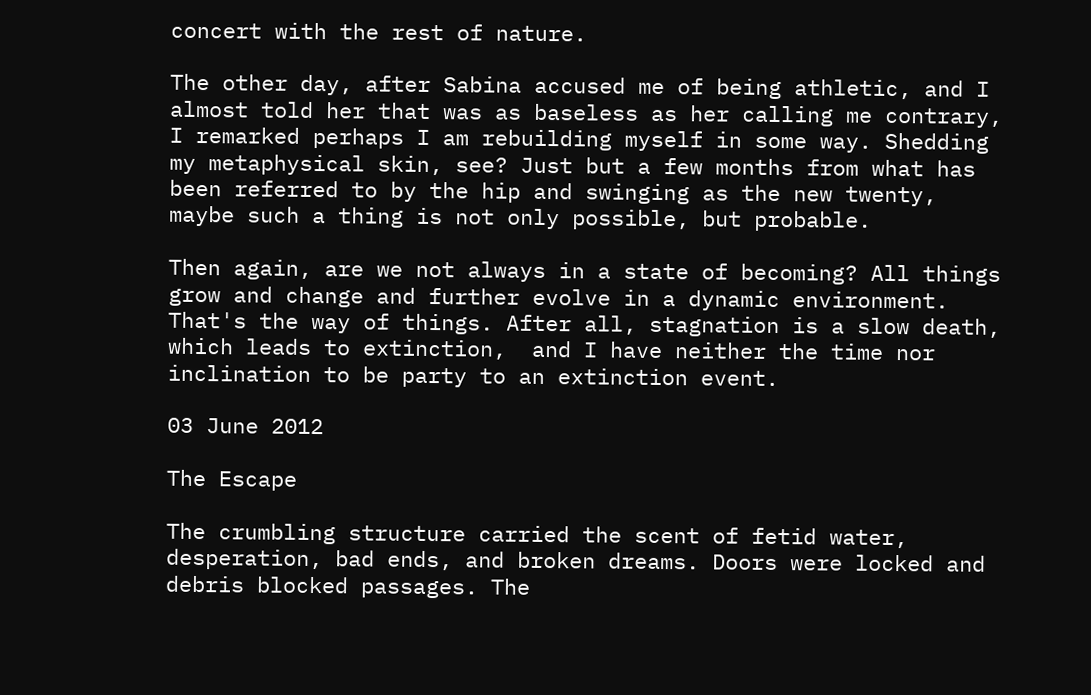concert with the rest of nature.

The other day, after Sabina accused me of being athletic, and I almost told her that was as baseless as her calling me contrary, I remarked perhaps I am rebuilding myself in some way. Shedding my metaphysical skin, see? Just but a few months from what has been referred to by the hip and swinging as the new twenty, maybe such a thing is not only possible, but probable.

Then again, are we not always in a state of becoming? All things grow and change and further evolve in a dynamic environment. That's the way of things. After all, stagnation is a slow death, which leads to extinction,  and I have neither the time nor inclination to be party to an extinction event.

03 June 2012

The Escape

The crumbling structure carried the scent of fetid water, desperation, bad ends, and broken dreams. Doors were locked and debris blocked passages. The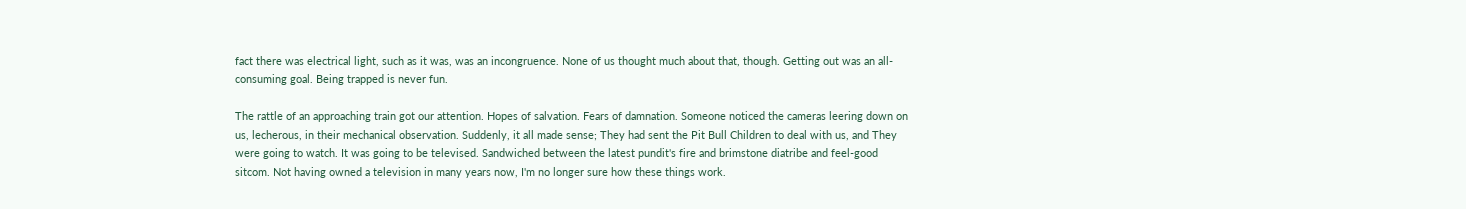fact there was electrical light, such as it was, was an incongruence. None of us thought much about that, though. Getting out was an all-consuming goal. Being trapped is never fun.

The rattle of an approaching train got our attention. Hopes of salvation. Fears of damnation. Someone noticed the cameras leering down on us, lecherous, in their mechanical observation. Suddenly, it all made sense; They had sent the Pit Bull Children to deal with us, and They were going to watch. It was going to be televised. Sandwiched between the latest pundit's fire and brimstone diatribe and feel-good sitcom. Not having owned a television in many years now, I'm no longer sure how these things work.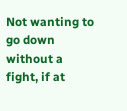Not wanting to go down without a fight, if at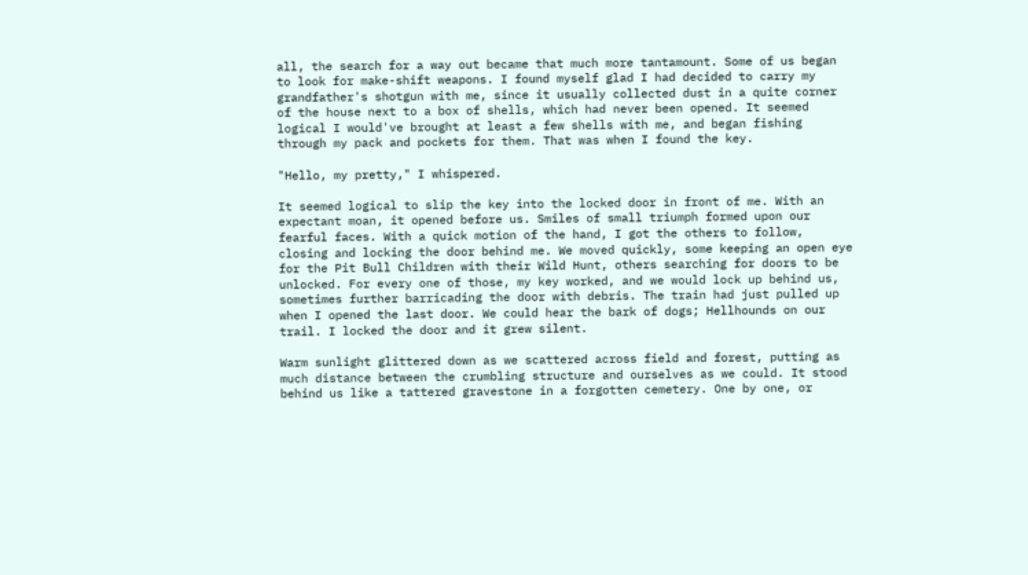all, the search for a way out became that much more tantamount. Some of us began to look for make-shift weapons. I found myself glad I had decided to carry my grandfather's shotgun with me, since it usually collected dust in a quite corner of the house next to a box of shells, which had never been opened. It seemed logical I would've brought at least a few shells with me, and began fishing through my pack and pockets for them. That was when I found the key.

"Hello, my pretty," I whispered.

It seemed logical to slip the key into the locked door in front of me. With an expectant moan, it opened before us. Smiles of small triumph formed upon our fearful faces. With a quick motion of the hand, I got the others to follow, closing and locking the door behind me. We moved quickly, some keeping an open eye for the Pit Bull Children with their Wild Hunt, others searching for doors to be unlocked. For every one of those, my key worked, and we would lock up behind us, sometimes further barricading the door with debris. The train had just pulled up when I opened the last door. We could hear the bark of dogs; Hellhounds on our trail. I locked the door and it grew silent.

Warm sunlight glittered down as we scattered across field and forest, putting as much distance between the crumbling structure and ourselves as we could. It stood behind us like a tattered gravestone in a forgotten cemetery. One by one, or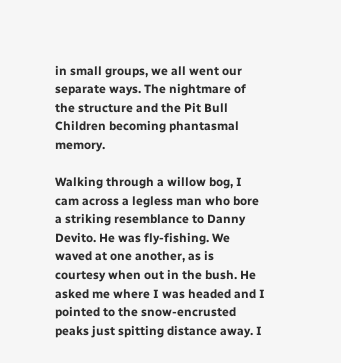in small groups, we all went our separate ways. The nightmare of the structure and the Pit Bull Children becoming phantasmal memory.

Walking through a willow bog, I cam across a legless man who bore a striking resemblance to Danny Devito. He was fly-fishing. We waved at one another, as is courtesy when out in the bush. He asked me where I was headed and I pointed to the snow-encrusted peaks just spitting distance away. I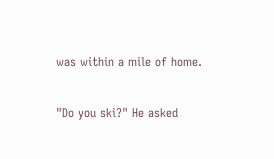was within a mile of home.

"Do you ski?" He asked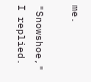me.

"Snowshoe," I replied.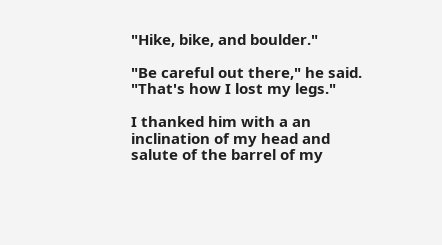"Hike, bike, and boulder."

"Be careful out there," he said. "That's how I lost my legs."

I thanked him with a an inclination of my head and salute of the barrel of my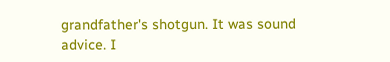grandfather's shotgun. It was sound advice. I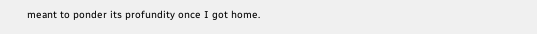meant to ponder its profundity once I got home.